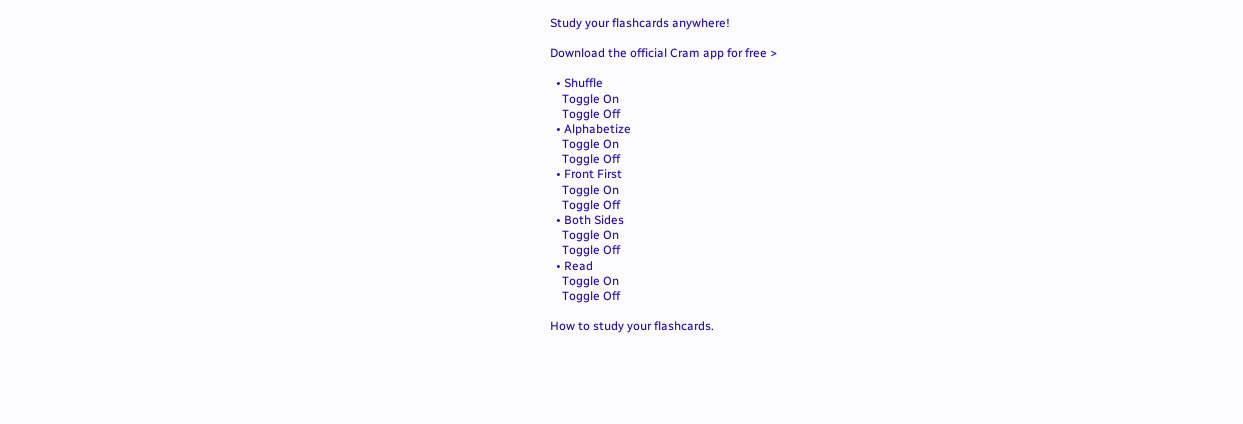Study your flashcards anywhere!

Download the official Cram app for free >

  • Shuffle
    Toggle On
    Toggle Off
  • Alphabetize
    Toggle On
    Toggle Off
  • Front First
    Toggle On
    Toggle Off
  • Both Sides
    Toggle On
    Toggle Off
  • Read
    Toggle On
    Toggle Off

How to study your flashcards.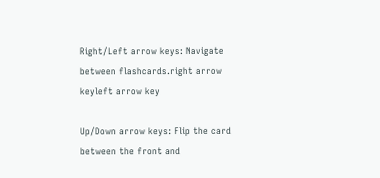Right/Left arrow keys: Navigate between flashcards.right arrow keyleft arrow key

Up/Down arrow keys: Flip the card between the front and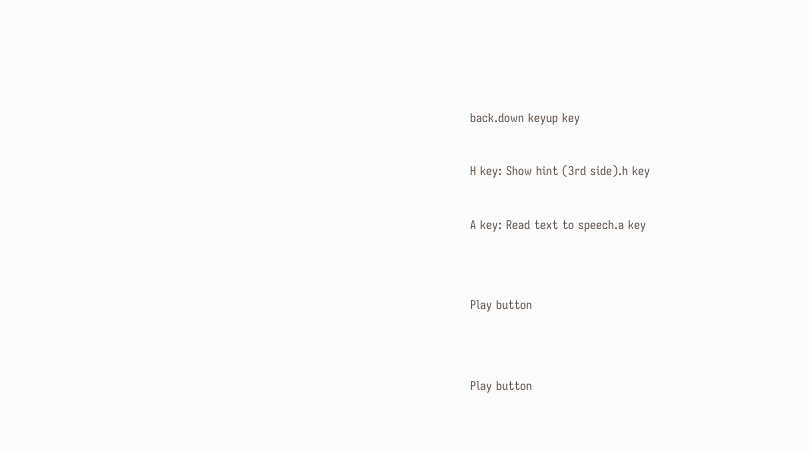back.down keyup key

H key: Show hint (3rd side).h key

A key: Read text to speech.a key


Play button


Play button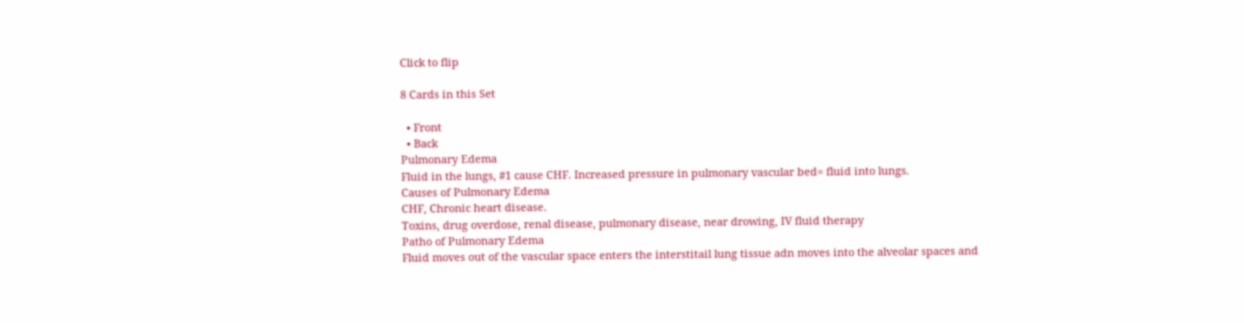Click to flip

8 Cards in this Set

  • Front
  • Back
Pulmonary Edema
Fluid in the lungs, #1 cause CHF. Increased pressure in pulmonary vascular bed= fluid into lungs.
Causes of Pulmonary Edema
CHF, Chronic heart disease.
Toxins, drug overdose, renal disease, pulmonary disease, near drowing, IV fluid therapy
Patho of Pulmonary Edema
Fluid moves out of the vascular space enters the interstitail lung tissue adn moves into the alveolar spaces and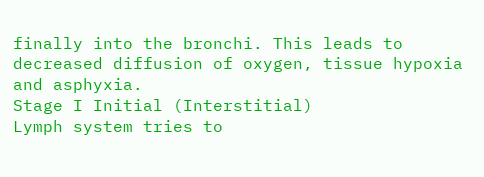finally into the bronchi. This leads to decreased diffusion of oxygen, tissue hypoxia and asphyxia.
Stage I Initial (Interstitial)
Lymph system tries to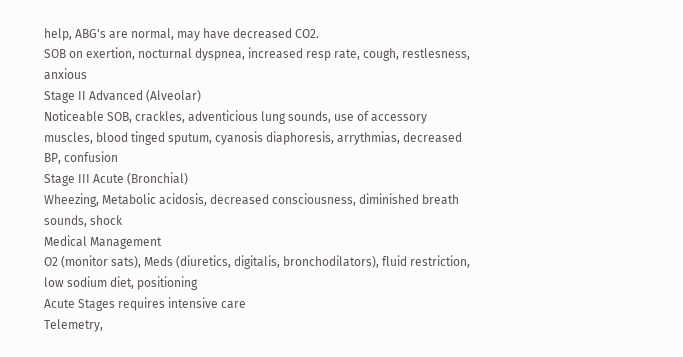help, ABG's are normal, may have decreased CO2.
SOB on exertion, nocturnal dyspnea, increased resp rate, cough, restlesness, anxious
Stage II Advanced (Alveolar)
Noticeable SOB, crackles, adventicious lung sounds, use of accessory muscles, blood tinged sputum, cyanosis diaphoresis, arrythmias, decreased BP, confusion
Stage III Acute (Bronchial)
Wheezing, Metabolic acidosis, decreased consciousness, diminished breath sounds, shock
Medical Management
O2 (monitor sats), Meds (diuretics, digitalis, bronchodilators), fluid restriction, low sodium diet, positioning
Acute Stages requires intensive care
Telemetry,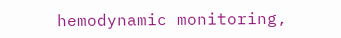hemodynamic monitoring,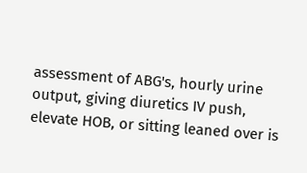assessment of ABG's, hourly urine output, giving diuretics IV push, elevate HOB, or sitting leaned over is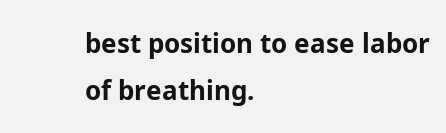best position to ease labor of breathing.